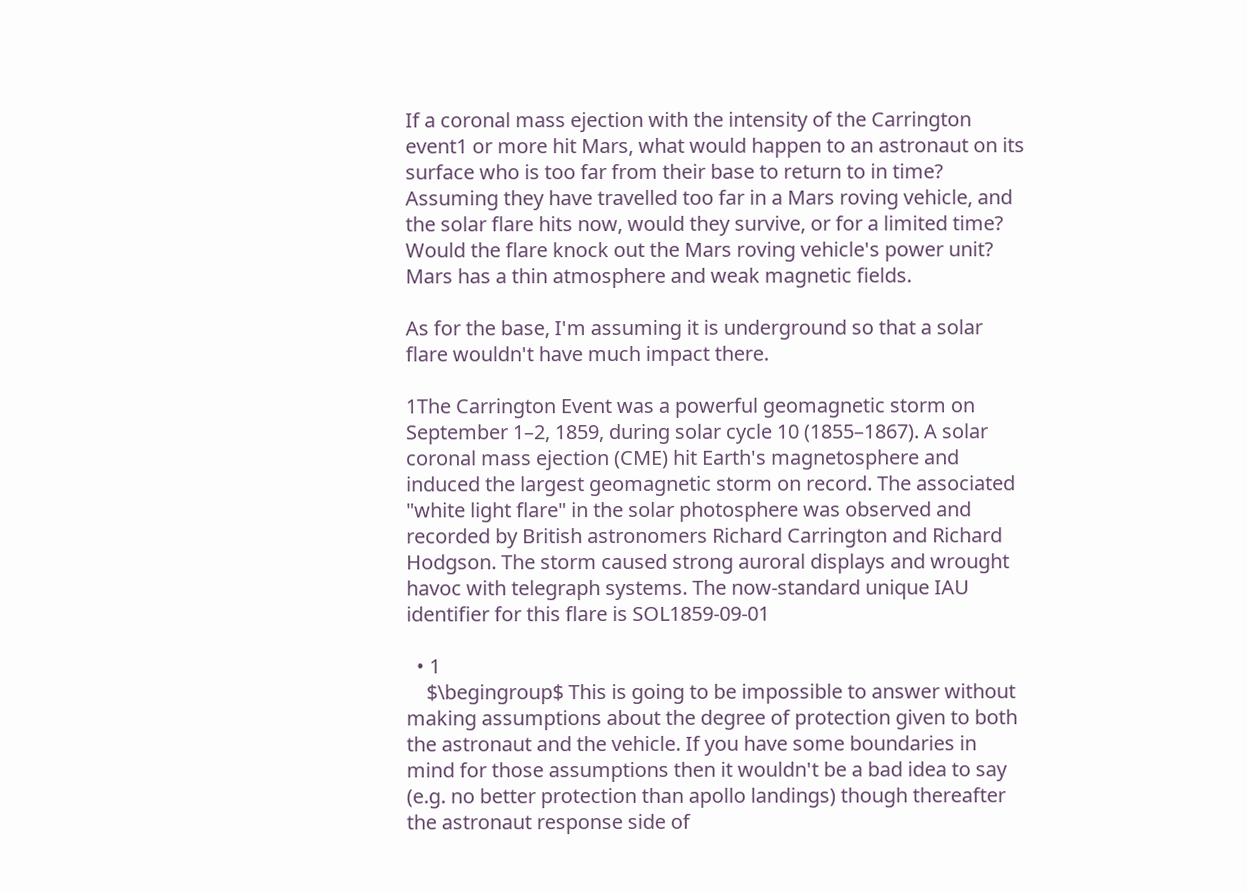If a coronal mass ejection with the intensity of the Carrington event1 or more hit Mars, what would happen to an astronaut on its surface who is too far from their base to return to in time? Assuming they have travelled too far in a Mars roving vehicle, and the solar flare hits now, would they survive, or for a limited time? Would the flare knock out the Mars roving vehicle's power unit? Mars has a thin atmosphere and weak magnetic fields.

As for the base, I'm assuming it is underground so that a solar flare wouldn't have much impact there.

1The Carrington Event was a powerful geomagnetic storm on September 1–2, 1859, during solar cycle 10 (1855–1867). A solar coronal mass ejection (CME) hit Earth's magnetosphere and induced the largest geomagnetic storm on record. The associated "white light flare" in the solar photosphere was observed and recorded by British astronomers Richard Carrington and Richard Hodgson. The storm caused strong auroral displays and wrought havoc with telegraph systems. The now-standard unique IAU identifier for this flare is SOL1859-09-01

  • 1
    $\begingroup$ This is going to be impossible to answer without making assumptions about the degree of protection given to both the astronaut and the vehicle. If you have some boundaries in mind for those assumptions then it wouldn't be a bad idea to say (e.g. no better protection than apollo landings) though thereafter the astronaut response side of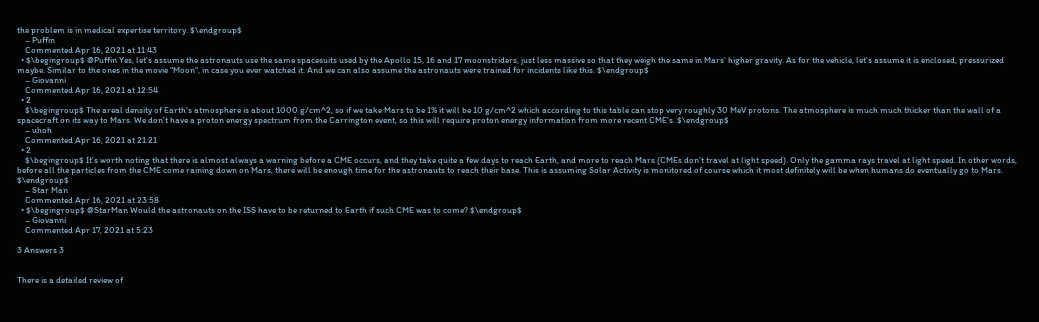the problem is in medical expertise territory. $\endgroup$
    – Puffin
    Commented Apr 16, 2021 at 11:43
  • $\begingroup$ @Puffin Yes, let's assume the astronauts use the same spacesuits used by the Apollo 15, 16 and 17 moonstriders, just less massive so that they weigh the same in Mars' higher gravity. As for the vehicle, let's assume it is enclosed, pressurized maybe. Similar to the ones in the movie "Moon", in case you ever watched it. And we can also assume the astronauts were trained for incidents like this. $\endgroup$
    – Giovanni
    Commented Apr 16, 2021 at 12:54
  • 2
    $\begingroup$ The areal density of Earth's atmosphere is about 1000 g/cm^2, so if we take Mars to be 1% it will be 10 g/cm^2 which according to this table can stop very roughly 30 MeV protons. The atmosphere is much much thicker than the wall of a spacecraft on its way to Mars. We don't have a proton energy spectrum from the Carrington event, so this will require proton energy information from more recent CME's. $\endgroup$
    – uhoh
    Commented Apr 16, 2021 at 21:21
  • 2
    $\begingroup$ It's worth noting that there is almost always a warning before a CME occurs, and they take quite a few days to reach Earth, and more to reach Mars (CMEs don't travel at light speed). Only the gamma rays travel at light speed. In other words, before all the particles from the CME come raining down on Mars, there will be enough time for the astronauts to reach their base. This is assuming Solar Activity is monitored of course which it most definitely will be when humans do eventually go to Mars. $\endgroup$
    – Star Man
    Commented Apr 16, 2021 at 23:58
  • $\begingroup$ @StarMan Would the astronauts on the ISS have to be returned to Earth if such CME was to come? $\endgroup$
    – Giovanni
    Commented Apr 17, 2021 at 5:23

3 Answers 3


There is a detailed review of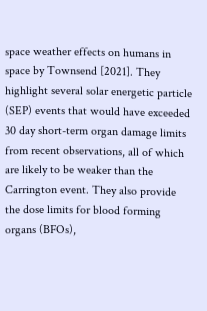space weather effects on humans in space by Townsend [2021]. They highlight several solar energetic particle (SEP) events that would have exceeded 30 day short-term organ damage limits from recent observations, all of which are likely to be weaker than the Carrington event. They also provide the dose limits for blood forming organs (BFOs),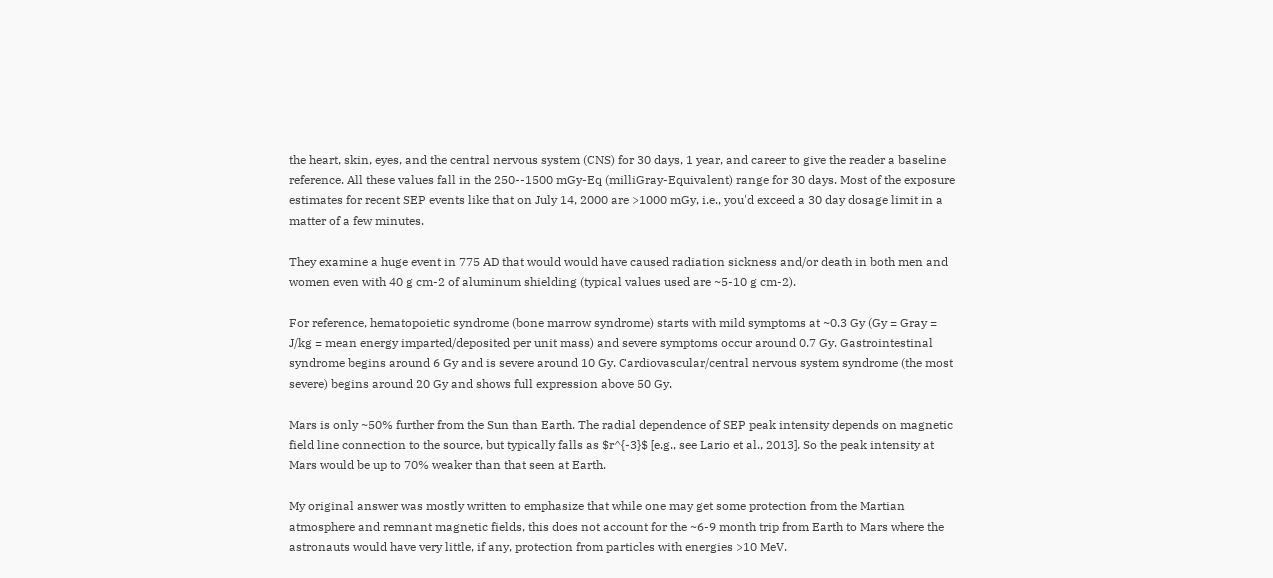the heart, skin, eyes, and the central nervous system (CNS) for 30 days, 1 year, and career to give the reader a baseline reference. All these values fall in the 250--1500 mGy-Eq (milliGray-Equivalent) range for 30 days. Most of the exposure estimates for recent SEP events like that on July 14, 2000 are >1000 mGy, i.e., you'd exceed a 30 day dosage limit in a matter of a few minutes.

They examine a huge event in 775 AD that would would have caused radiation sickness and/or death in both men and women even with 40 g cm-2 of aluminum shielding (typical values used are ~5-10 g cm-2).

For reference, hematopoietic syndrome (bone marrow syndrome) starts with mild symptoms at ~0.3 Gy (Gy = Gray = J/kg = mean energy imparted/deposited per unit mass) and severe symptoms occur around 0.7 Gy. Gastrointestinal syndrome begins around 6 Gy and is severe around 10 Gy. Cardiovascular/central nervous system syndrome (the most severe) begins around 20 Gy and shows full expression above 50 Gy.

Mars is only ~50% further from the Sun than Earth. The radial dependence of SEP peak intensity depends on magnetic field line connection to the source, but typically falls as $r^{-3}$ [e.g., see Lario et al., 2013]. So the peak intensity at Mars would be up to 70% weaker than that seen at Earth.

My original answer was mostly written to emphasize that while one may get some protection from the Martian atmosphere and remnant magnetic fields, this does not account for the ~6-9 month trip from Earth to Mars where the astronauts would have very little, if any, protection from particles with energies >10 MeV.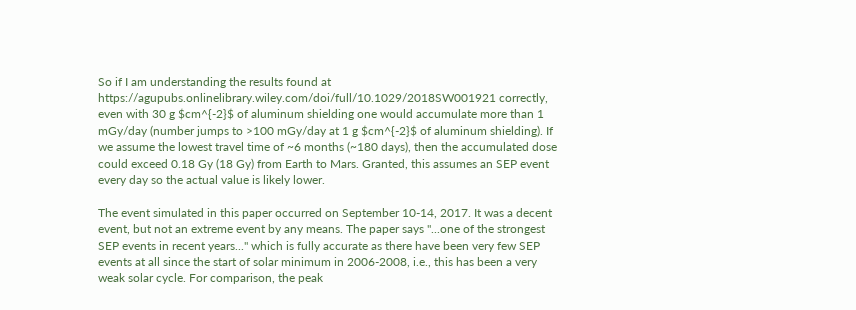So if I am understanding the results found at https://agupubs.onlinelibrary.wiley.com/doi/full/10.1029/2018SW001921 correctly, even with 30 g $cm^{-2}$ of aluminum shielding one would accumulate more than 1 mGy/day (number jumps to >100 mGy/day at 1 g $cm^{-2}$ of aluminum shielding). If we assume the lowest travel time of ~6 months (~180 days), then the accumulated dose could exceed 0.18 Gy (18 Gy) from Earth to Mars. Granted, this assumes an SEP event every day so the actual value is likely lower.

The event simulated in this paper occurred on September 10-14, 2017. It was a decent event, but not an extreme event by any means. The paper says "...one of the strongest SEP events in recent years..." which is fully accurate as there have been very few SEP events at all since the start of solar minimum in 2006-2008, i.e., this has been a very weak solar cycle. For comparison, the peak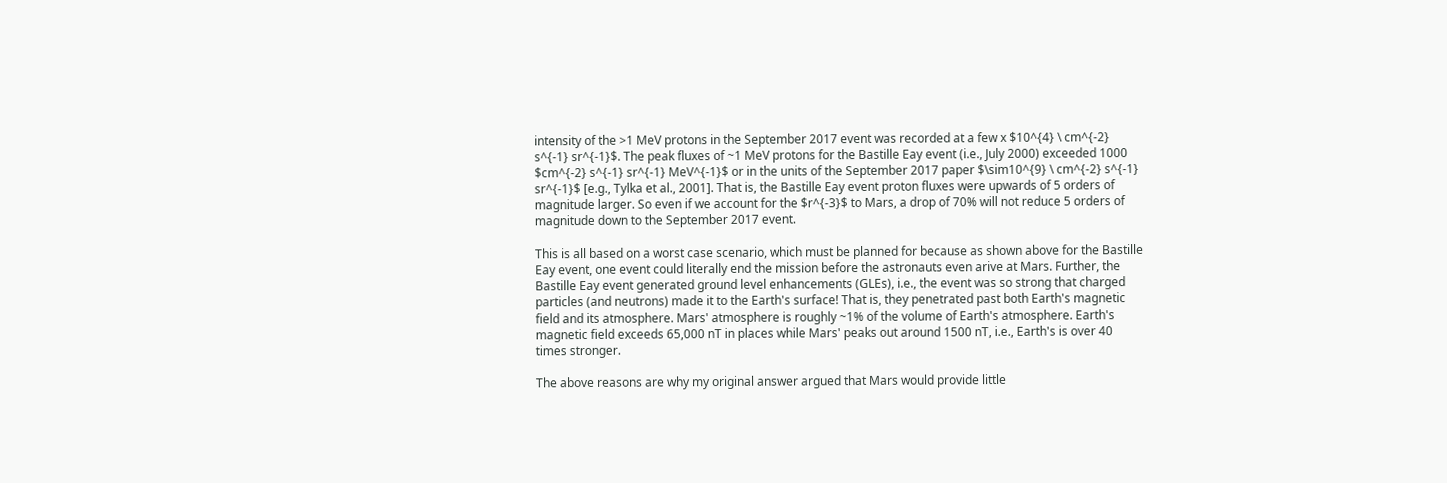intensity of the >1 MeV protons in the September 2017 event was recorded at a few x $10^{4} \ cm^{-2} s^{-1} sr^{-1}$. The peak fluxes of ~1 MeV protons for the Bastille Eay event (i.e., July 2000) exceeded 1000 $cm^{-2} s^{-1} sr^{-1} MeV^{-1}$ or in the units of the September 2017 paper $\sim10^{9} \ cm^{-2} s^{-1} sr^{-1}$ [e.g., Tylka et al., 2001]. That is, the Bastille Eay event proton fluxes were upwards of 5 orders of magnitude larger. So even if we account for the $r^{-3}$ to Mars, a drop of 70% will not reduce 5 orders of magnitude down to the September 2017 event.

This is all based on a worst case scenario, which must be planned for because as shown above for the Bastille Eay event, one event could literally end the mission before the astronauts even arive at Mars. Further, the Bastille Eay event generated ground level enhancements (GLEs), i.e., the event was so strong that charged particles (and neutrons) made it to the Earth's surface! That is, they penetrated past both Earth's magnetic field and its atmosphere. Mars' atmosphere is roughly ~1% of the volume of Earth's atmosphere. Earth's magnetic field exceeds 65,000 nT in places while Mars' peaks out around 1500 nT, i.e., Earth's is over 40 times stronger.

The above reasons are why my original answer argued that Mars would provide little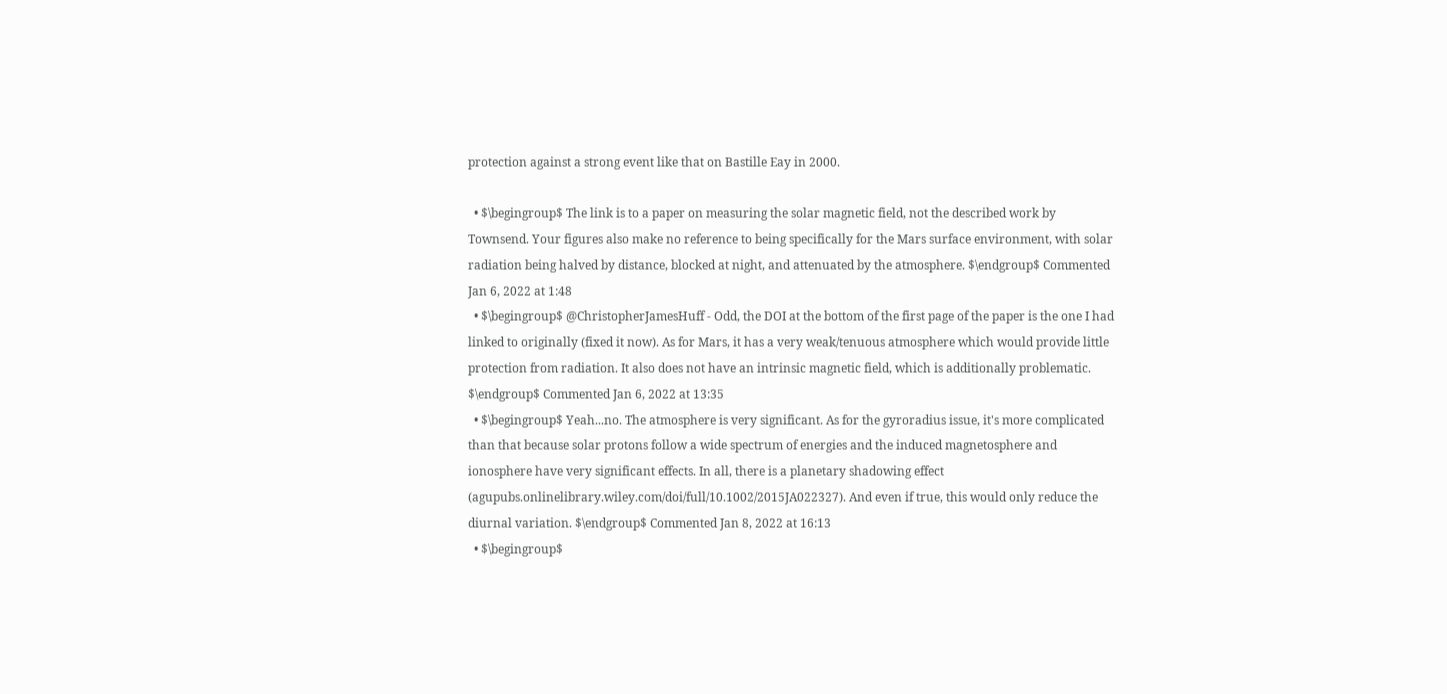protection against a strong event like that on Bastille Eay in 2000.

  • $\begingroup$ The link is to a paper on measuring the solar magnetic field, not the described work by Townsend. Your figures also make no reference to being specifically for the Mars surface environment, with solar radiation being halved by distance, blocked at night, and attenuated by the atmosphere. $\endgroup$ Commented Jan 6, 2022 at 1:48
  • $\begingroup$ @ChristopherJamesHuff - Odd, the DOI at the bottom of the first page of the paper is the one I had linked to originally (fixed it now). As for Mars, it has a very weak/tenuous atmosphere which would provide little protection from radiation. It also does not have an intrinsic magnetic field, which is additionally problematic. $\endgroup$ Commented Jan 6, 2022 at 13:35
  • $\begingroup$ Yeah...no. The atmosphere is very significant. As for the gyroradius issue, it's more complicated than that because solar protons follow a wide spectrum of energies and the induced magnetosphere and ionosphere have very significant effects. In all, there is a planetary shadowing effect (agupubs.onlinelibrary.wiley.com/doi/full/10.1002/2015JA022327). And even if true, this would only reduce the diurnal variation. $\endgroup$ Commented Jan 8, 2022 at 16:13
  • $\begingroup$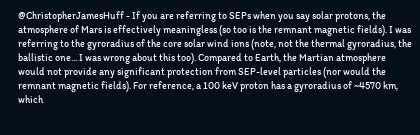@ChristopherJamesHuff - If you are referring to SEPs when you say solar protons, the atmosphere of Mars is effectively meaningless (so too is the remnant magnetic fields). I was referring to the gyroradius of the core solar wind ions (note, not the thermal gyroradius, the ballistic one... I was wrong about this too). Compared to Earth, the Martian atmosphere would not provide any significant protection from SEP-level particles (nor would the remnant magnetic fields). For reference, a 100 keV proton has a gyroradius of ~4570 km, which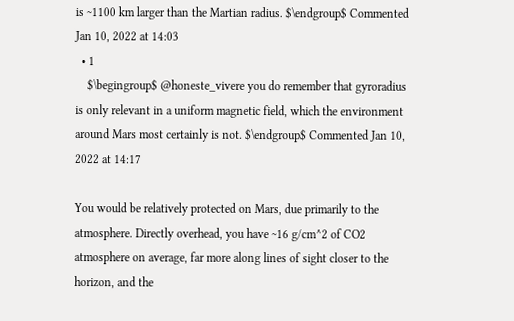is ~1100 km larger than the Martian radius. $\endgroup$ Commented Jan 10, 2022 at 14:03
  • 1
    $\begingroup$ @honeste_vivere you do remember that gyroradius is only relevant in a uniform magnetic field, which the environment around Mars most certainly is not. $\endgroup$ Commented Jan 10, 2022 at 14:17

You would be relatively protected on Mars, due primarily to the atmosphere. Directly overhead, you have ~16 g/cm^2 of CO2 atmosphere on average, far more along lines of sight closer to the horizon, and the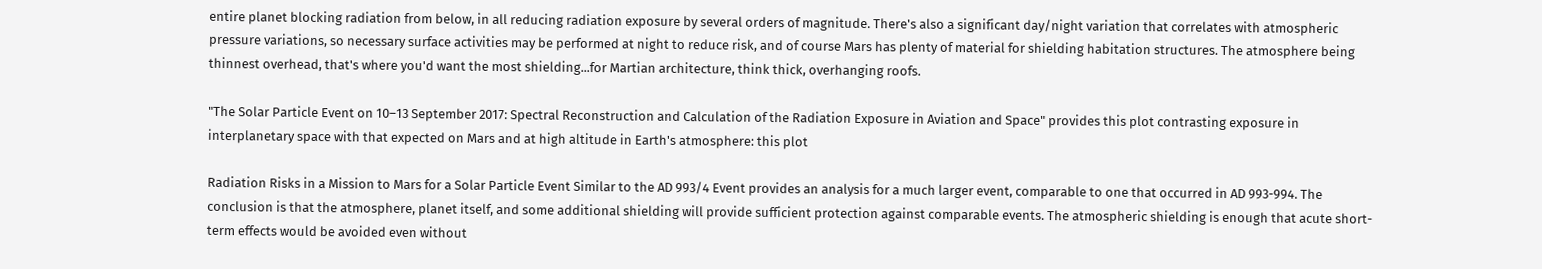entire planet blocking radiation from below, in all reducing radiation exposure by several orders of magnitude. There's also a significant day/night variation that correlates with atmospheric pressure variations, so necessary surface activities may be performed at night to reduce risk, and of course Mars has plenty of material for shielding habitation structures. The atmosphere being thinnest overhead, that's where you'd want the most shielding...for Martian architecture, think thick, overhanging roofs.

"The Solar Particle Event on 10–13 September 2017: Spectral Reconstruction and Calculation of the Radiation Exposure in Aviation and Space" provides this plot contrasting exposure in interplanetary space with that expected on Mars and at high altitude in Earth's atmosphere: this plot

Radiation Risks in a Mission to Mars for a Solar Particle Event Similar to the AD 993/4 Event provides an analysis for a much larger event, comparable to one that occurred in AD 993-994. The conclusion is that the atmosphere, planet itself, and some additional shielding will provide sufficient protection against comparable events. The atmospheric shielding is enough that acute short-term effects would be avoided even without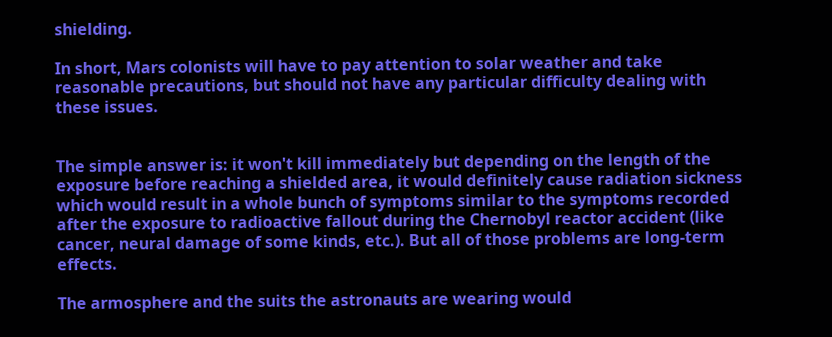shielding.

In short, Mars colonists will have to pay attention to solar weather and take reasonable precautions, but should not have any particular difficulty dealing with these issues.


The simple answer is: it won't kill immediately but depending on the length of the exposure before reaching a shielded area, it would definitely cause radiation sickness which would result in a whole bunch of symptoms similar to the symptoms recorded after the exposure to radioactive fallout during the Chernobyl reactor accident (like cancer, neural damage of some kinds, etc.). But all of those problems are long-term effects.

The armosphere and the suits the astronauts are wearing would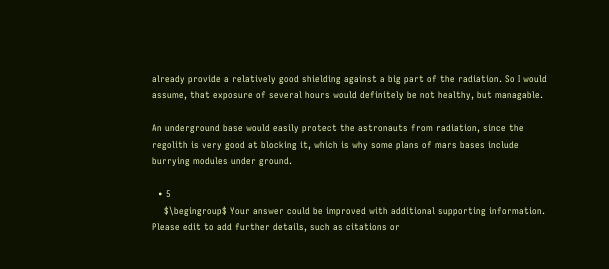already provide a relatively good shielding against a big part of the radiation. So I would assume, that exposure of several hours would definitely be not healthy, but managable.

An underground base would easily protect the astronauts from radiation, since the regolith is very good at blocking it, which is why some plans of mars bases include burrying modules under ground.

  • 5
    $\begingroup$ Your answer could be improved with additional supporting information. Please edit to add further details, such as citations or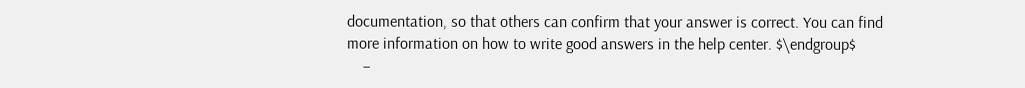documentation, so that others can confirm that your answer is correct. You can find more information on how to write good answers in the help center. $\endgroup$
    –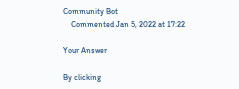Community Bot
    Commented Jan 5, 2022 at 17:22

Your Answer

By clicking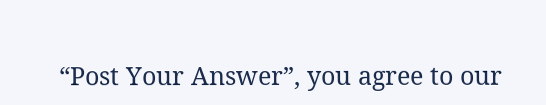“Post Your Answer”, you agree to our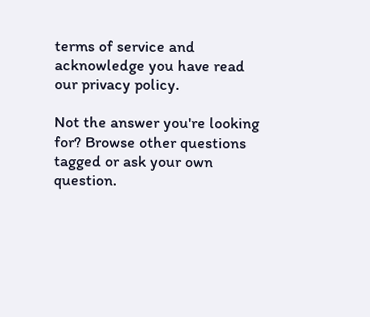terms of service and acknowledge you have read our privacy policy.

Not the answer you're looking for? Browse other questions tagged or ask your own question.